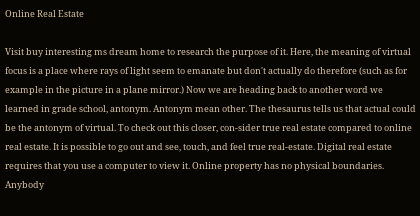Online Real Estate

Visit buy interesting ms dream home to research the purpose of it. Here, the meaning of virtual focus is a place where rays of light seem to emanate but don't actually do therefore (such as for example in the picture in a plane mirror.) Now we are heading back to another word we learned in grade school, antonym. Antonym mean other. The thesaurus tells us that actual could be the antonym of virtual. To check out this closer, con-sider true real estate compared to online real estate. It is possible to go out and see, touch, and feel true real-estate. Digital real estate requires that you use a computer to view it. Online property has no physical boundaries. Anybody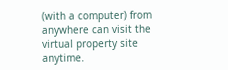(with a computer) from anywhere can visit the virtual property site anytime.